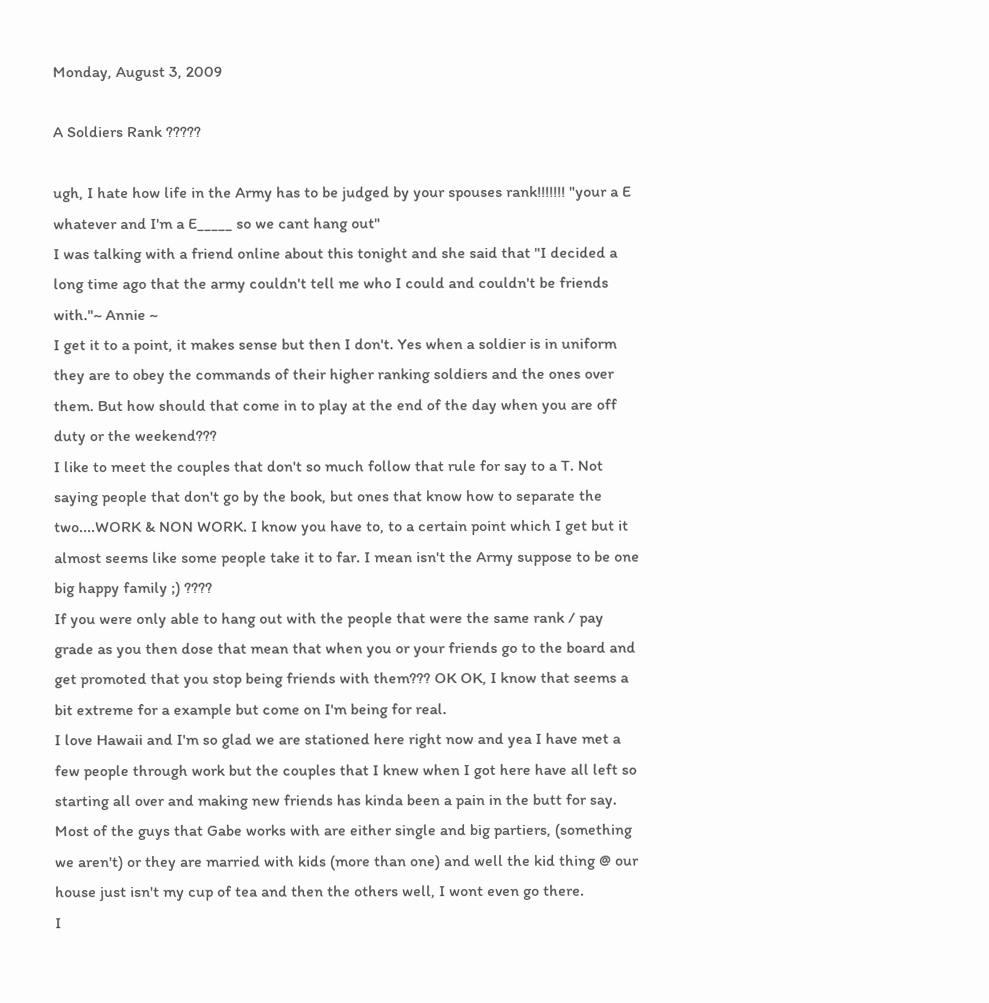Monday, August 3, 2009

A Soldiers Rank ?????

ugh, I hate how life in the Army has to be judged by your spouses rank!!!!!!! "your a E whatever and I'm a E_____ so we cant hang out"
I was talking with a friend online about this tonight and she said that "I decided a long time ago that the army couldn't tell me who I could and couldn't be friends with."~ Annie ~
I get it to a point, it makes sense but then I don't. Yes when a soldier is in uniform they are to obey the commands of their higher ranking soldiers and the ones over them. But how should that come in to play at the end of the day when you are off duty or the weekend???
I like to meet the couples that don't so much follow that rule for say to a T. Not saying people that don't go by the book, but ones that know how to separate the two....WORK & NON WORK. I know you have to, to a certain point which I get but it almost seems like some people take it to far. I mean isn't the Army suppose to be one big happy family ;) ????
If you were only able to hang out with the people that were the same rank / pay grade as you then dose that mean that when you or your friends go to the board and get promoted that you stop being friends with them??? OK OK, I know that seems a bit extreme for a example but come on I'm being for real.
I love Hawaii and I'm so glad we are stationed here right now and yea I have met a few people through work but the couples that I knew when I got here have all left so starting all over and making new friends has kinda been a pain in the butt for say. Most of the guys that Gabe works with are either single and big partiers, (something we aren't) or they are married with kids (more than one) and well the kid thing @ our house just isn't my cup of tea and then the others well, I wont even go there.
I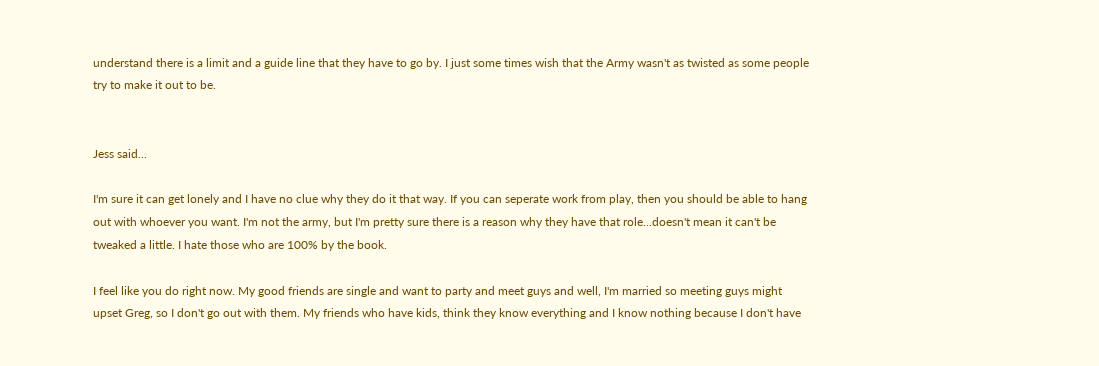understand there is a limit and a guide line that they have to go by. I just some times wish that the Army wasn't as twisted as some people try to make it out to be.


Jess said...

I'm sure it can get lonely and I have no clue why they do it that way. If you can seperate work from play, then you should be able to hang out with whoever you want. I'm not the army, but I'm pretty sure there is a reason why they have that role...doesn't mean it can't be tweaked a little. I hate those who are 100% by the book.

I feel like you do right now. My good friends are single and want to party and meet guys and well, I'm married so meeting guys might upset Greg, so I don't go out with them. My friends who have kids, think they know everything and I know nothing because I don't have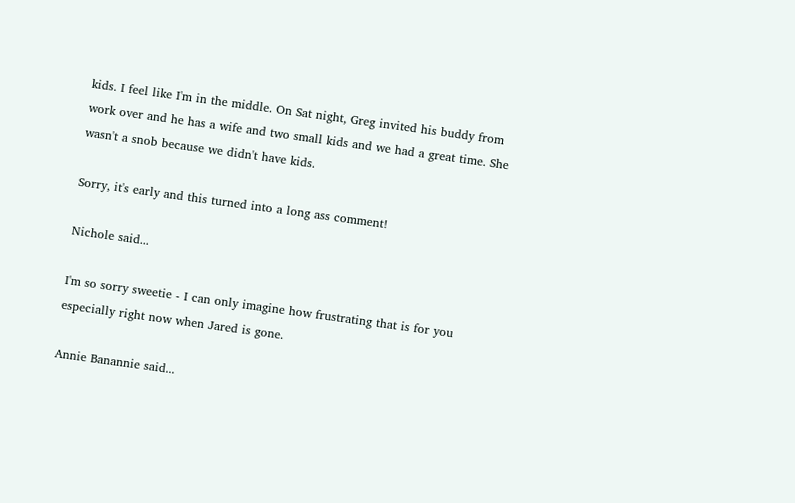kids. I feel like I'm in the middle. On Sat night, Greg invited his buddy from work over and he has a wife and two small kids and we had a great time. She wasn't a snob because we didn't have kids.

Sorry, it's early and this turned into a long ass comment!

Nichole said...

I'm so sorry sweetie - I can only imagine how frustrating that is for you especially right now when Jared is gone.

Annie Banannie said...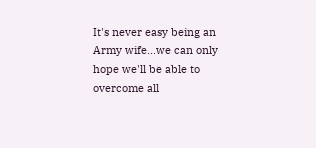It's never easy being an Army wife...we can only hope we'll be able to overcome all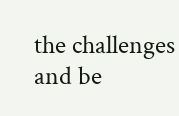the challenges and be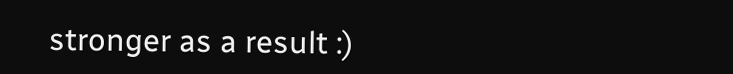stronger as a result :)